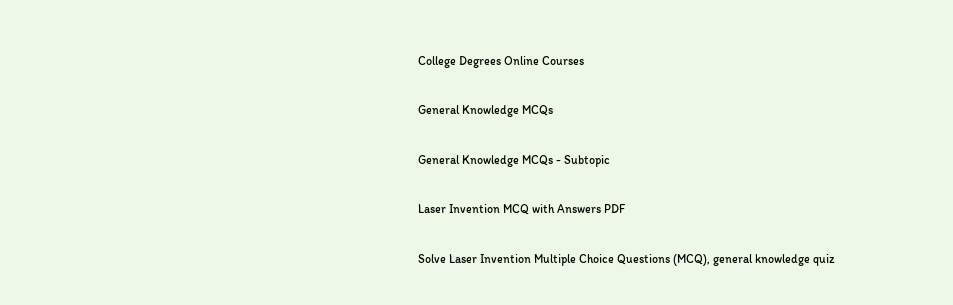College Degrees Online Courses

General Knowledge MCQs

General Knowledge MCQs - Subtopic

Laser Invention MCQ with Answers PDF

Solve Laser Invention Multiple Choice Questions (MCQ), general knowledge quiz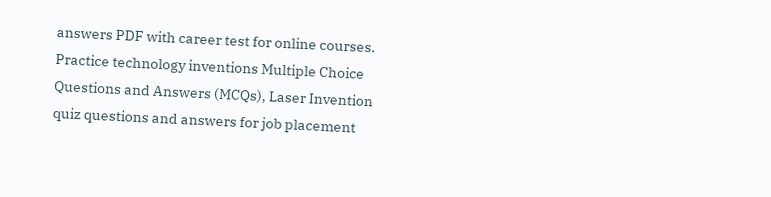answers PDF with career test for online courses. Practice technology inventions Multiple Choice Questions and Answers (MCQs), Laser Invention quiz questions and answers for job placement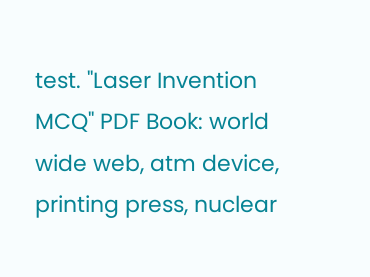test. "Laser Invention MCQ" PDF Book: world wide web, atm device, printing press, nuclear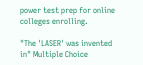power test prep for online colleges enrolling.

"The 'LASER' was invented in" Multiple Choice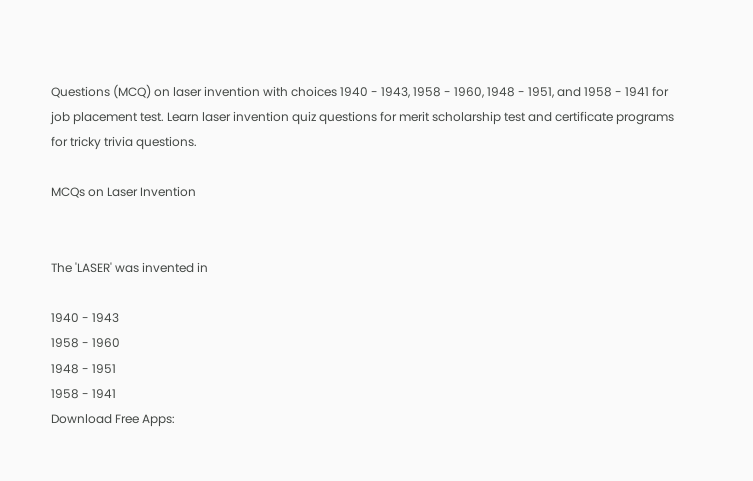Questions (MCQ) on laser invention with choices 1940 - 1943, 1958 - 1960, 1948 - 1951, and 1958 - 1941 for job placement test. Learn laser invention quiz questions for merit scholarship test and certificate programs for tricky trivia questions.

MCQs on Laser Invention


The 'LASER' was invented in

1940 - 1943
1958 - 1960
1948 - 1951
1958 - 1941
Download Free Apps: